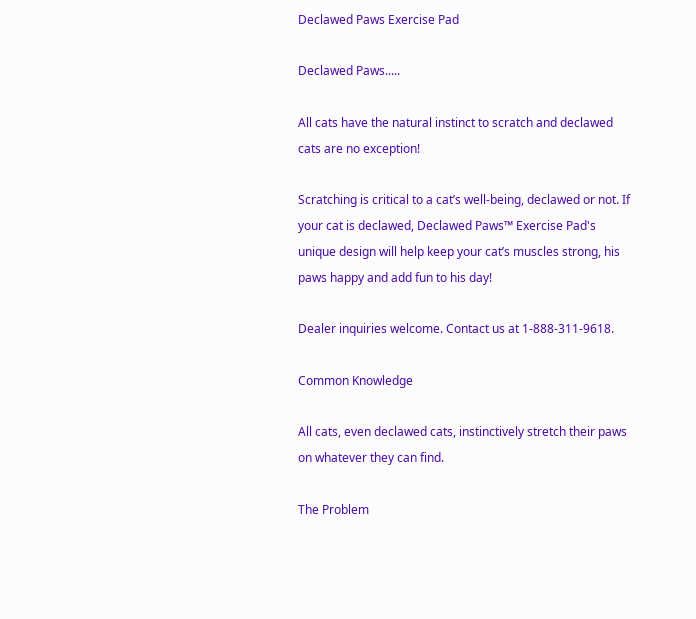Declawed Paws Exercise Pad

Declawed Paws.....

All cats have the natural instinct to scratch and declawed cats are no exception!

Scratching is critical to a cat’s well-being, declawed or not. If your cat is declawed, Declawed Paws™ Exercise Pad's unique design will help keep your cat’s muscles strong, his paws happy and add fun to his day!

Dealer inquiries welcome. Contact us at 1-888-311-9618.

Common Knowledge

All cats, even declawed cats, instinctively stretch their paws on whatever they can find.

The Problem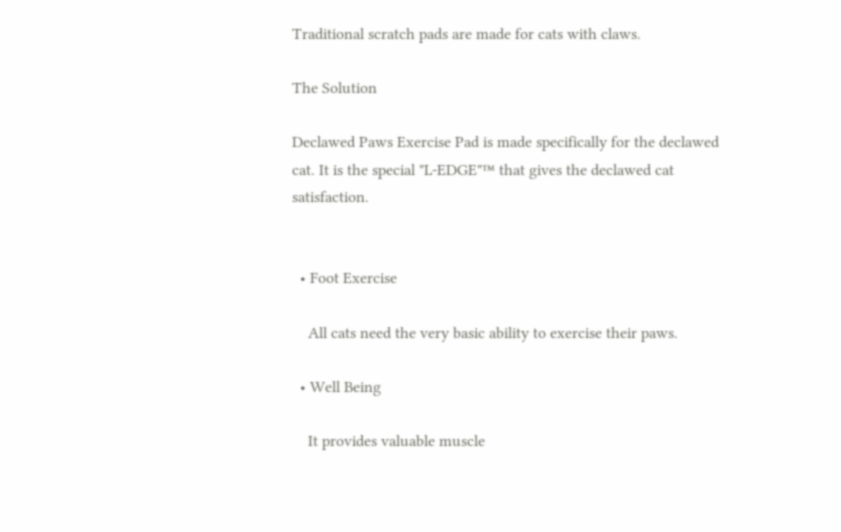Traditional scratch pads are made for cats with claws.

The Solution

Declawed Paws Exercise Pad is made specifically for the declawed cat. It is the special "L-EDGE"™ that gives the declawed cat satisfaction.


  • Foot Exercise

    All cats need the very basic ability to exercise their paws.

  • Well Being

    It provides valuable muscle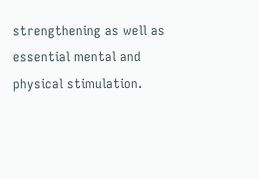strengthening as well as essential mental and physical stimulation.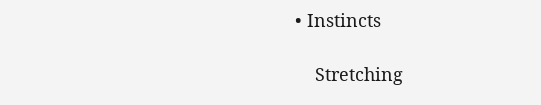• Instincts

    Stretching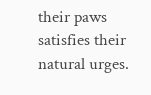their paws satisfies their natural urges.